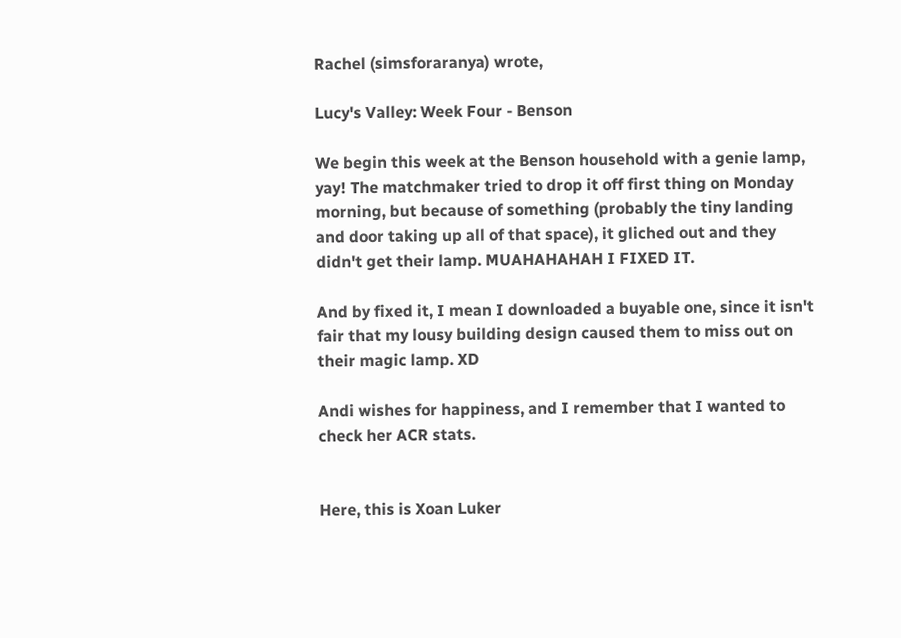Rachel (simsforaranya) wrote,

Lucy's Valley: Week Four - Benson

We begin this week at the Benson household with a genie lamp, yay! The matchmaker tried to drop it off first thing on Monday morning, but because of something (probably the tiny landing and door taking up all of that space), it gliched out and they didn't get their lamp. MUAHAHAHAH I FIXED IT.

And by fixed it, I mean I downloaded a buyable one, since it isn't fair that my lousy building design caused them to miss out on their magic lamp. XD

Andi wishes for happiness, and I remember that I wanted to check her ACR stats.


Here, this is Xoan Luker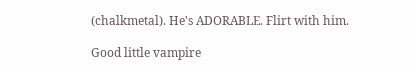(chalkmetal). He's ADORABLE. Flirt with him.

Good little vampire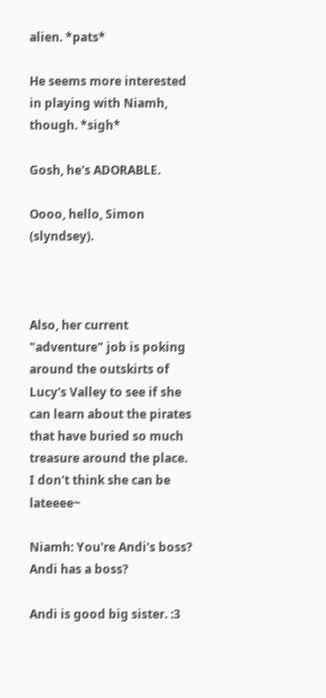alien. *pats*

He seems more interested in playing with Niamh, though. *sigh*

Gosh, he's ADORABLE.

Oooo, hello, Simon (slyndsey).



Also, her current "adventure" job is poking around the outskirts of Lucy's Valley to see if she can learn about the pirates that have buried so much treasure around the place. I don't think she can be lateeee~

Niamh: You're Andi's boss? Andi has a boss?

Andi is good big sister. :3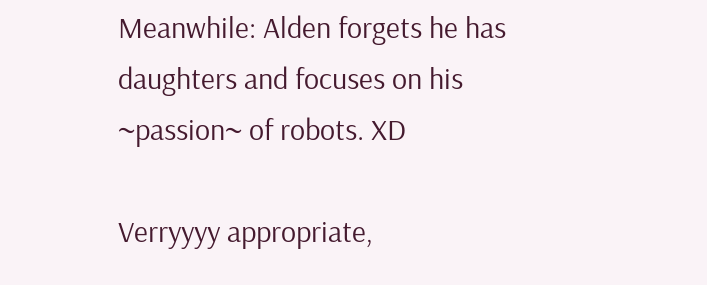Meanwhile: Alden forgets he has daughters and focuses on his ~passion~ of robots. XD

Verryyyy appropriate,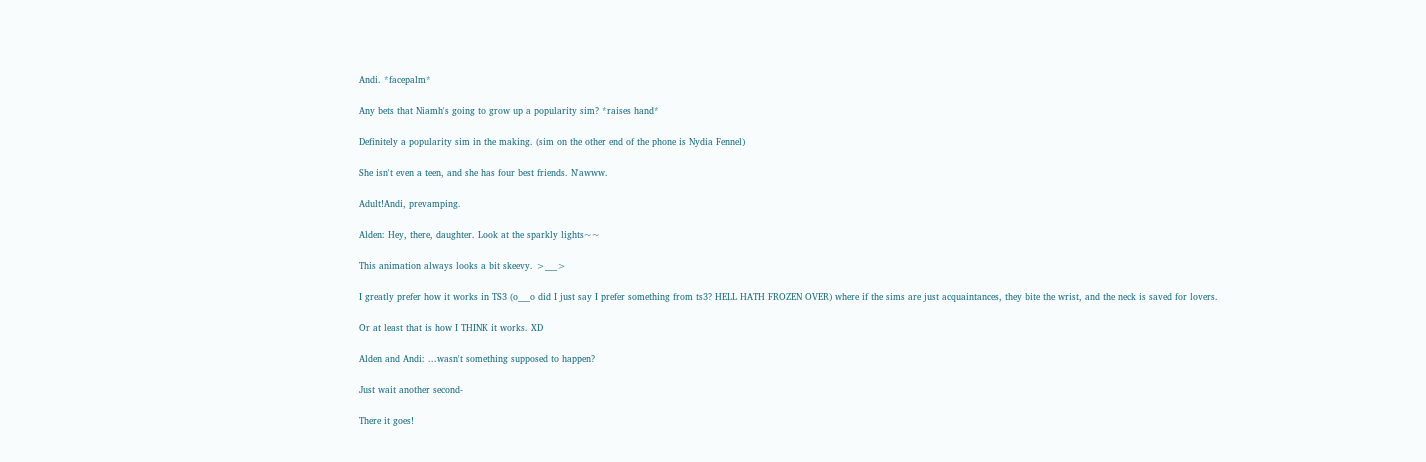Andi. *facepalm*

Any bets that Niamh's going to grow up a popularity sim? *raises hand*

Definitely a popularity sim in the making. (sim on the other end of the phone is Nydia Fennel)

She isn't even a teen, and she has four best friends. N'awww.

Adult!Andi, prevamping.

Alden: Hey, there, daughter. Look at the sparkly lights~~

This animation always looks a bit skeevy. >___>

I greatly prefer how it works in TS3 (o___o did I just say I prefer something from ts3? HELL HATH FROZEN OVER) where if the sims are just acquaintances, they bite the wrist, and the neck is saved for lovers.

Or at least that is how I THINK it works. XD

Alden and Andi: ...wasn't something supposed to happen?

Just wait another second-

There it goes!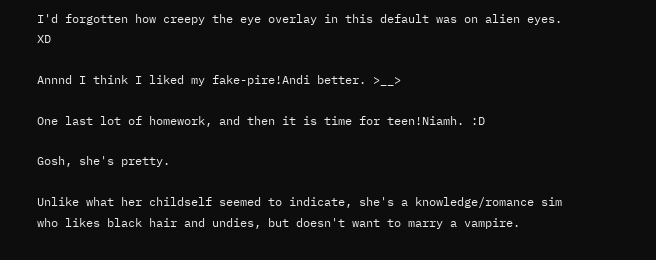I'd forgotten how creepy the eye overlay in this default was on alien eyes. XD

Annnd I think I liked my fake-pire!Andi better. >__>

One last lot of homework, and then it is time for teen!Niamh. :D

Gosh, she's pretty.

Unlike what her childself seemed to indicate, she's a knowledge/romance sim who likes black hair and undies, but doesn't want to marry a vampire.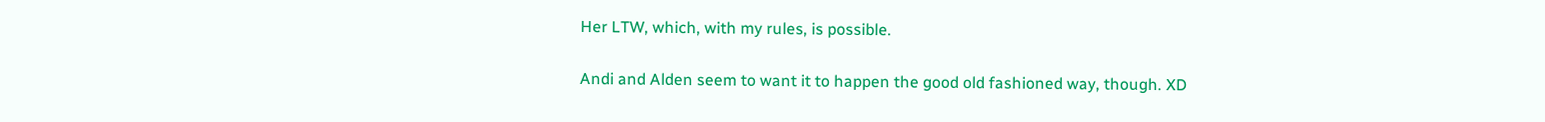Her LTW, which, with my rules, is possible.

Andi and Alden seem to want it to happen the good old fashioned way, though. XD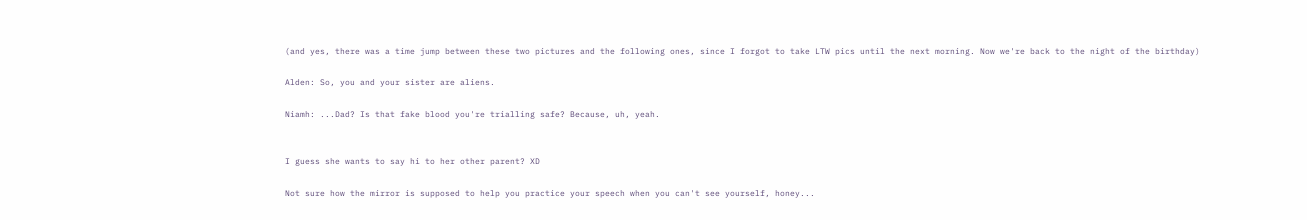(and yes, there was a time jump between these two pictures and the following ones, since I forgot to take LTW pics until the next morning. Now we're back to the night of the birthday)

Alden: So, you and your sister are aliens.

Niamh: ...Dad? Is that fake blood you're trialling safe? Because, uh, yeah.


I guess she wants to say hi to her other parent? XD

Not sure how the mirror is supposed to help you practice your speech when you can't see yourself, honey...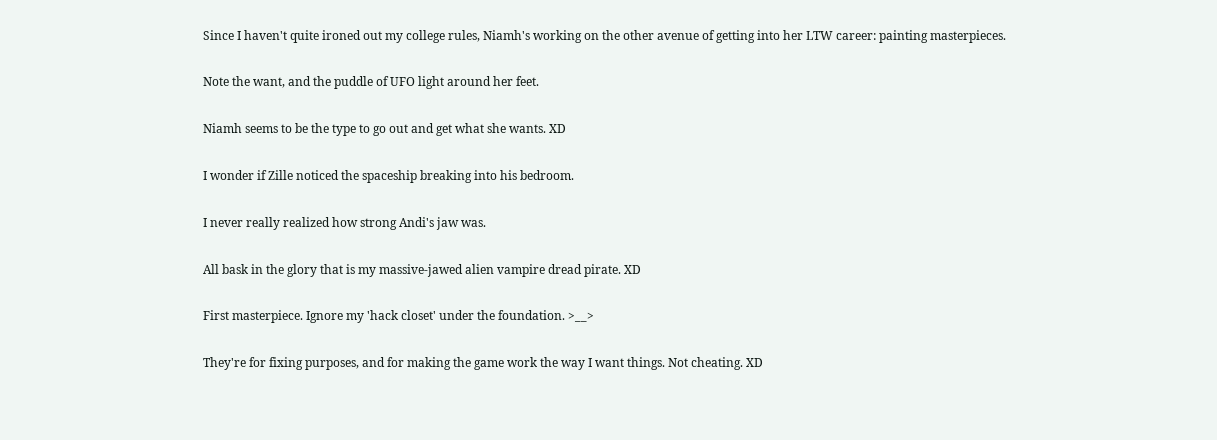Since I haven't quite ironed out my college rules, Niamh's working on the other avenue of getting into her LTW career: painting masterpieces.

Note the want, and the puddle of UFO light around her feet.

Niamh seems to be the type to go out and get what she wants. XD

I wonder if Zille noticed the spaceship breaking into his bedroom.

I never really realized how strong Andi's jaw was.

All bask in the glory that is my massive-jawed alien vampire dread pirate. XD

First masterpiece. Ignore my 'hack closet' under the foundation. >__>

They're for fixing purposes, and for making the game work the way I want things. Not cheating. XD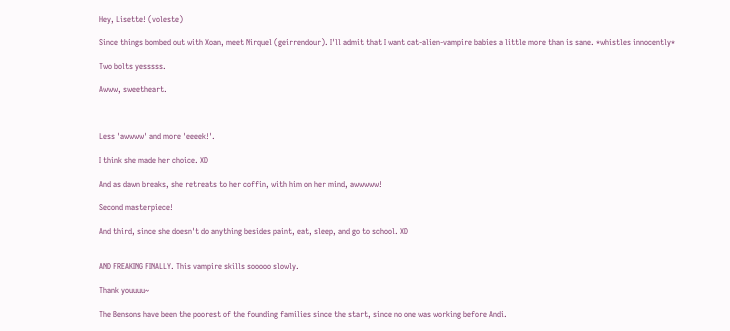Hey, Lisette! (voleste)

Since things bombed out with Xoan, meet Nirquel (geirrendour). I'll admit that I want cat-alien-vampire babies a little more than is sane. *whistles innocently*

Two bolts yesssss.

Awww, sweetheart.



Less 'awwww' and more 'eeeek!'.

I think she made her choice. XD

And as dawn breaks, she retreats to her coffin, with him on her mind, awwwww!

Second masterpiece!

And third, since she doesn't do anything besides paint, eat, sleep, and go to school. XD


AND FREAKING FINALLY. This vampire skills sooooo slowly.

Thank youuuu~

The Bensons have been the poorest of the founding families since the start, since no one was working before Andi.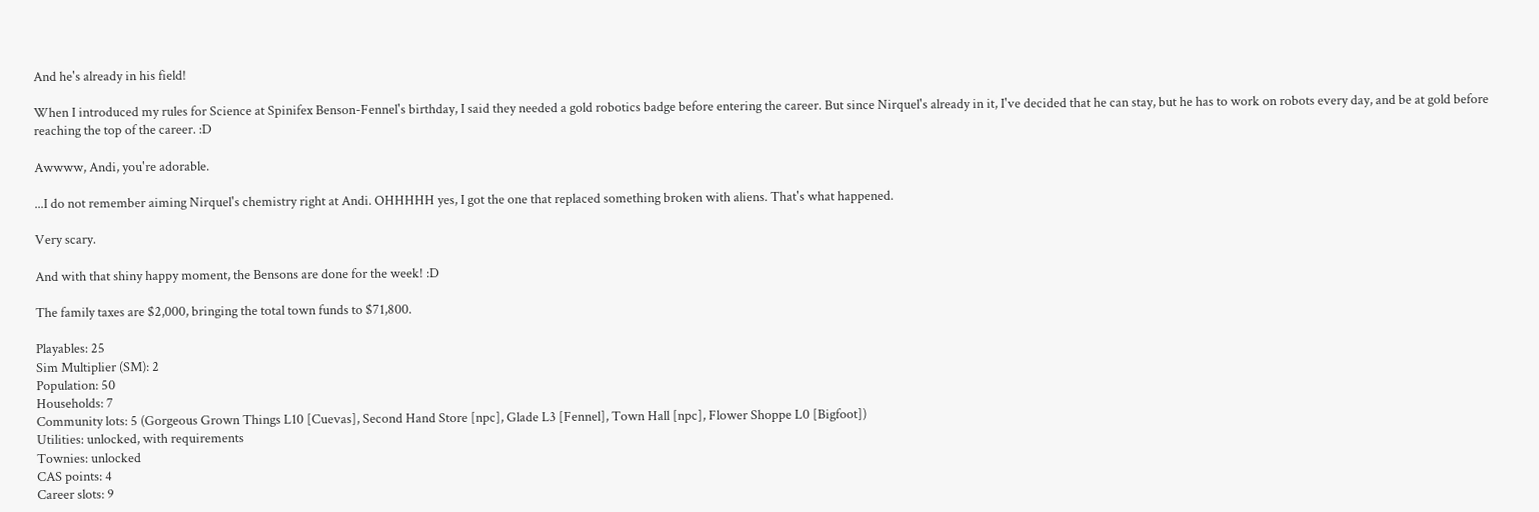And he's already in his field!

When I introduced my rules for Science at Spinifex Benson-Fennel's birthday, I said they needed a gold robotics badge before entering the career. But since Nirquel's already in it, I've decided that he can stay, but he has to work on robots every day, and be at gold before reaching the top of the career. :D

Awwww, Andi, you're adorable.

...I do not remember aiming Nirquel's chemistry right at Andi. OHHHHH yes, I got the one that replaced something broken with aliens. That's what happened.

Very scary.

And with that shiny happy moment, the Bensons are done for the week! :D

The family taxes are $2,000, bringing the total town funds to $71,800.

Playables: 25
Sim Multiplier (SM): 2
Population: 50
Households: 7
Community lots: 5 (Gorgeous Grown Things L10 [Cuevas], Second Hand Store [npc], Glade L3 [Fennel], Town Hall [npc], Flower Shoppe L0 [Bigfoot])
Utilities: unlocked, with requirements
Townies: unlocked
CAS points: 4
Career slots: 9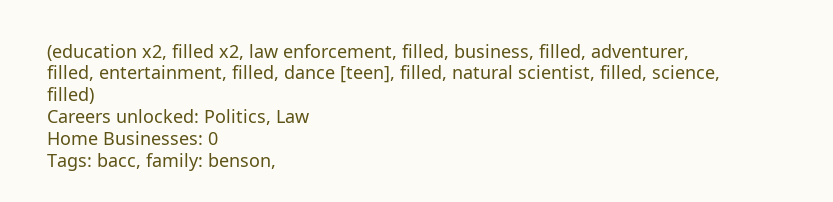(education x2, filled x2, law enforcement, filled, business, filled, adventurer, filled, entertainment, filled, dance [teen], filled, natural scientist, filled, science, filled)
Careers unlocked: Politics, Law
Home Businesses: 0
Tags: bacc, family: benson,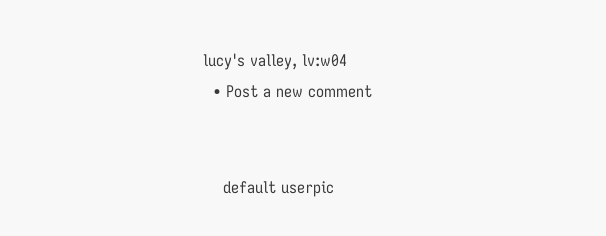lucy's valley, lv:w04
  • Post a new comment


    default userpic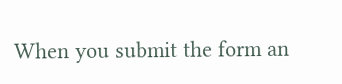When you submit the form an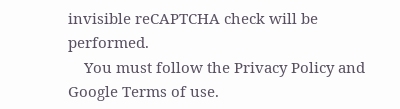invisible reCAPTCHA check will be performed.
    You must follow the Privacy Policy and Google Terms of use.